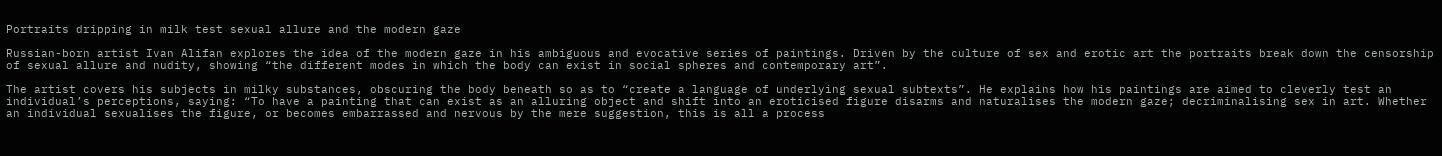Portraits dripping in milk test sexual allure and the modern gaze

Russian-born artist Ivan Alifan explores the idea of the modern gaze in his ambiguous and evocative series of paintings. Driven by the culture of sex and erotic art the portraits break down the censorship of sexual allure and nudity, showing “the different modes in which the body can exist in social spheres and contemporary art”.

The artist covers his subjects in milky substances, obscuring the body beneath so as to “create a language of underlying sexual subtexts”. He explains how his paintings are aimed to cleverly test an individual’s perceptions, saying: “To have a painting that can exist as an alluring object and shift into an eroticised figure disarms and naturalises the modern gaze; decriminalising sex in art. Whether an individual sexualises the figure, or becomes embarrassed and nervous by the mere suggestion, this is all a process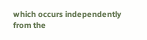which occurs independently from the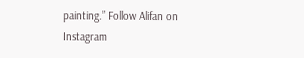painting.” Follow Alifan on Instagram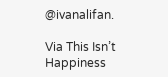@ivanalifan.

Via This Isn’t Happiness